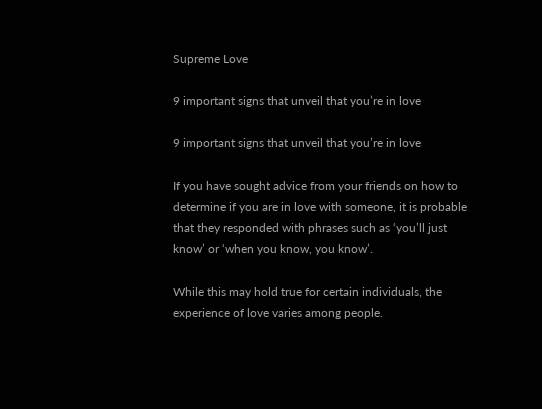Supreme Love

9 important signs that unveil that you’re in love

9 important signs that unveil that you’re in love

If you have sought advice from your friends on how to determine if you are in love with someone, it is probable that they responded with phrases such as ‘you’ll just know’ or ‘when you know, you know’.

While this may hold true for certain individuals, the experience of love varies among people.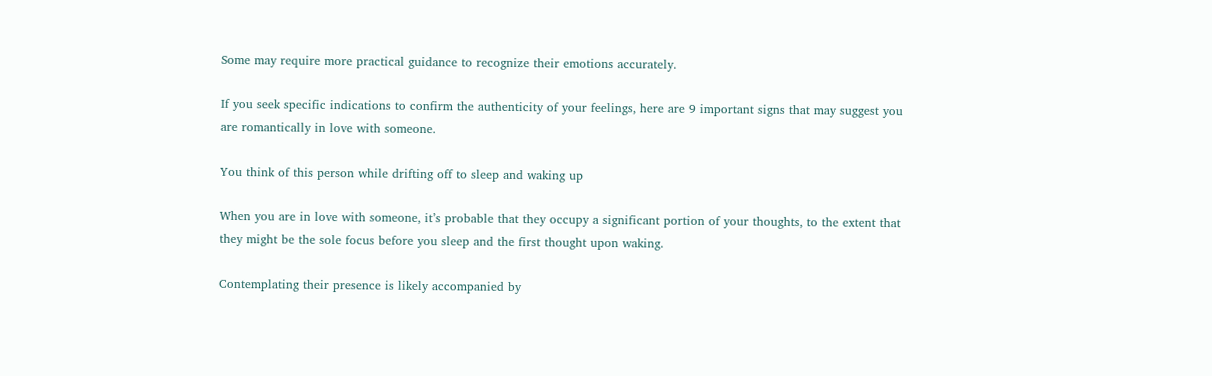Some may require more practical guidance to recognize their emotions accurately.

If you seek specific indications to confirm the authenticity of your feelings, here are 9 important signs that may suggest you are romantically in love with someone.

You think of this person while drifting off to sleep and waking up

When you are in love with someone, it’s probable that they occupy a significant portion of your thoughts, to the extent that they might be the sole focus before you sleep and the first thought upon waking.

Contemplating their presence is likely accompanied by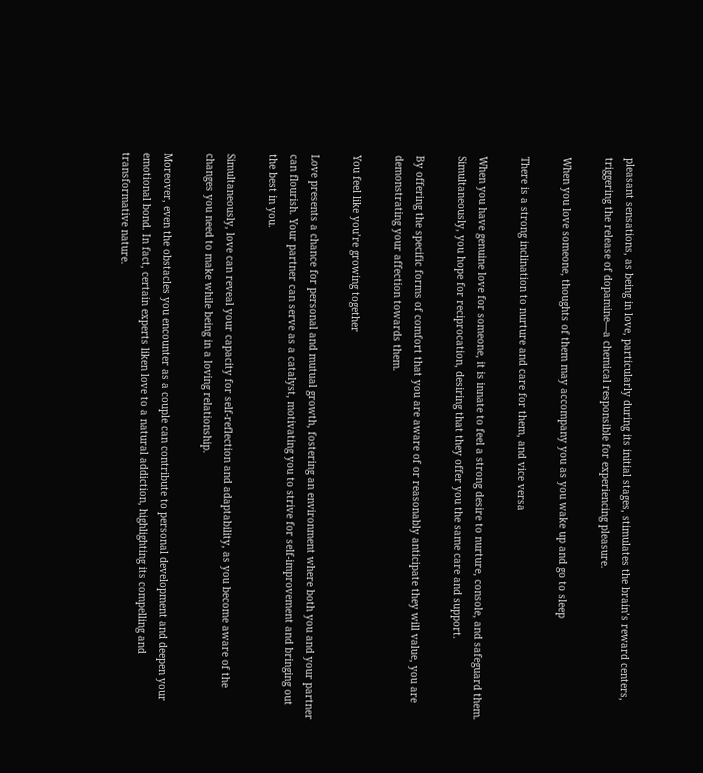pleasant sensations, as being in love, particularly during its initial stages, stimulates the brain’s reward centers, triggering the release of dopamine—a chemical responsible for experiencing pleasure.

When you love someone, thoughts of them may accompany you as you wake up and go to sleep

There is a strong inclination to nurture and care for them, and vice versa

When you have genuine love for someone, it is innate to feel a strong desire to nurture, console, and safeguard them. Simultaneously, you hope for reciprocation, desiring that they offer you the same care and support.

By offering the specific forms of comfort that you are aware of or reasonably anticipate they will value, you are demonstrating your affection towards them.

You feel like you’re growing together

Love presents a chance for personal and mutual growth, fostering an environment where both you and your partner can flourish. Your partner can serve as a catalyst, motivating you to strive for self-improvement and bringing out the best in you.

Simultaneously, love can reveal your capacity for self-reflection and adaptability, as you become aware of the changes you need to make while being in a loving relationship.

Moreover, even the obstacles you encounter as a couple can contribute to personal development and deepen your emotional bond. In fact, certain experts liken love to a natural addiction, highlighting its compelling and transformative nature.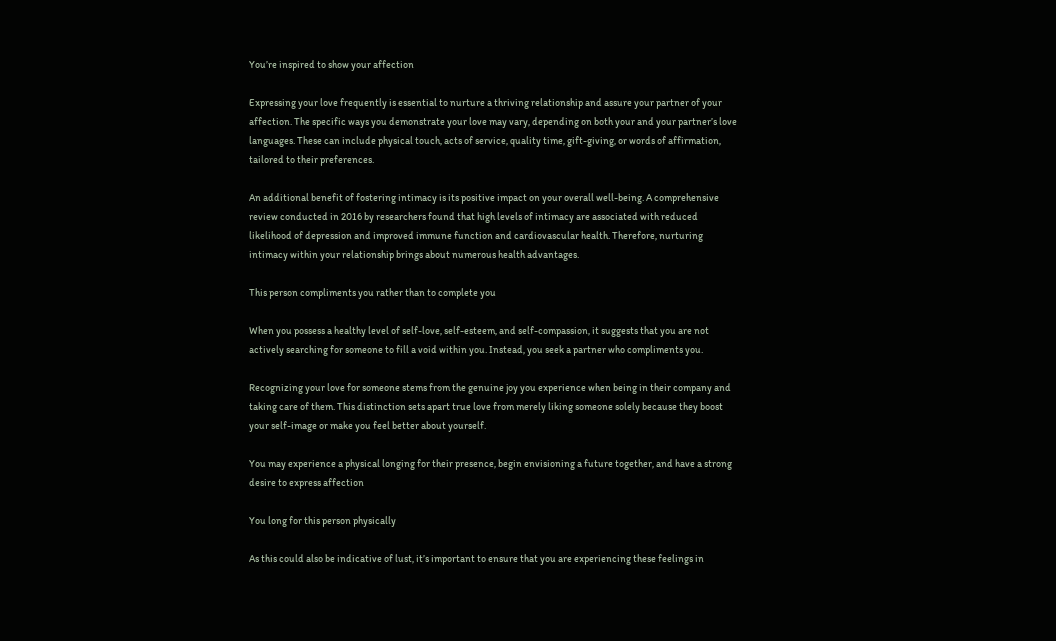You’re inspired to show your affection

Expressing your love frequently is essential to nurture a thriving relationship and assure your partner of your affection. The specific ways you demonstrate your love may vary, depending on both your and your partner’s love languages. These can include physical touch, acts of service, quality time, gift-giving, or words of affirmation, tailored to their preferences.

An additional benefit of fostering intimacy is its positive impact on your overall well-being. A comprehensive review conducted in 2016 by researchers found that high levels of intimacy are associated with reduced likelihood of depression and improved immune function and cardiovascular health. Therefore, nurturing intimacy within your relationship brings about numerous health advantages.

This person compliments you rather than to complete you

When you possess a healthy level of self-love, self-esteem, and self-compassion, it suggests that you are not actively searching for someone to fill a void within you. Instead, you seek a partner who compliments you.

Recognizing your love for someone stems from the genuine joy you experience when being in their company and taking care of them. This distinction sets apart true love from merely liking someone solely because they boost your self-image or make you feel better about yourself.

You may experience a physical longing for their presence, begin envisioning a future together, and have a strong desire to express affection

You long for this person physically

As this could also be indicative of lust, it’s important to ensure that you are experiencing these feelings in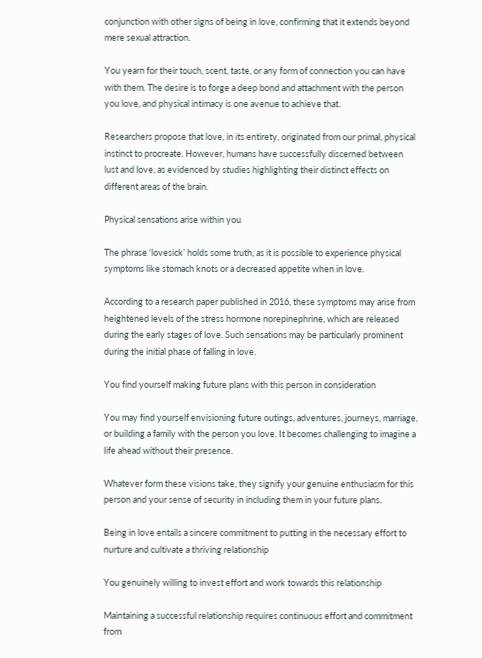conjunction with other signs of being in love, confirming that it extends beyond mere sexual attraction.

You yearn for their touch, scent, taste, or any form of connection you can have with them. The desire is to forge a deep bond and attachment with the person you love, and physical intimacy is one avenue to achieve that.

Researchers propose that love, in its entirety, originated from our primal, physical instinct to procreate. However, humans have successfully discerned between lust and love, as evidenced by studies highlighting their distinct effects on different areas of the brain.

Physical sensations arise within you

The phrase ‘lovesick’ holds some truth, as it is possible to experience physical symptoms like stomach knots or a decreased appetite when in love.

According to a research paper published in 2016, these symptoms may arise from heightened levels of the stress hormone norepinephrine, which are released during the early stages of love. Such sensations may be particularly prominent during the initial phase of falling in love.

You find yourself making future plans with this person in consideration

You may find yourself envisioning future outings, adventures, journeys, marriage, or building a family with the person you love. It becomes challenging to imagine a life ahead without their presence.

Whatever form these visions take, they signify your genuine enthusiasm for this person and your sense of security in including them in your future plans.

Being in love entails a sincere commitment to putting in the necessary effort to nurture and cultivate a thriving relationship

You genuinely willing to invest effort and work towards this relationship

Maintaining a successful relationship requires continuous effort and commitment from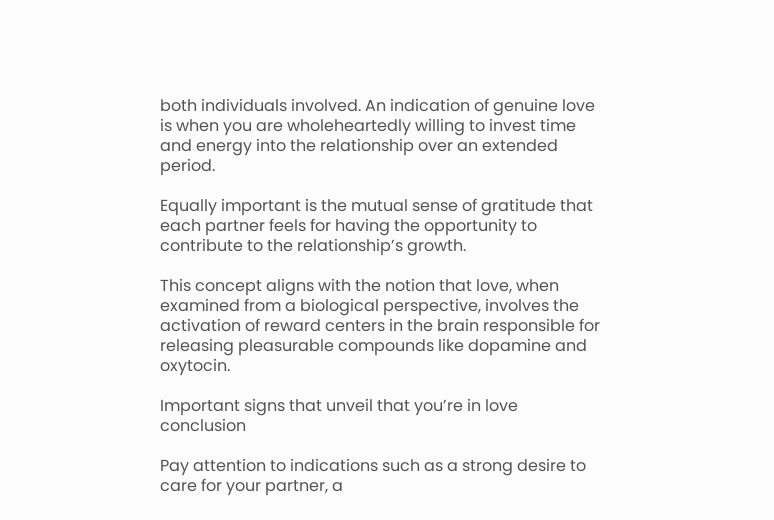both individuals involved. An indication of genuine love is when you are wholeheartedly willing to invest time and energy into the relationship over an extended period.

Equally important is the mutual sense of gratitude that each partner feels for having the opportunity to contribute to the relationship’s growth.

This concept aligns with the notion that love, when examined from a biological perspective, involves the activation of reward centers in the brain responsible for releasing pleasurable compounds like dopamine and oxytocin.

Important signs that unveil that you’re in love conclusion

Pay attention to indications such as a strong desire to care for your partner, a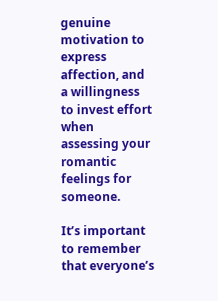genuine motivation to express affection, and a willingness to invest effort when assessing your romantic feelings for someone.

It’s important to remember that everyone’s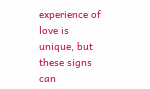experience of love is unique, but these signs can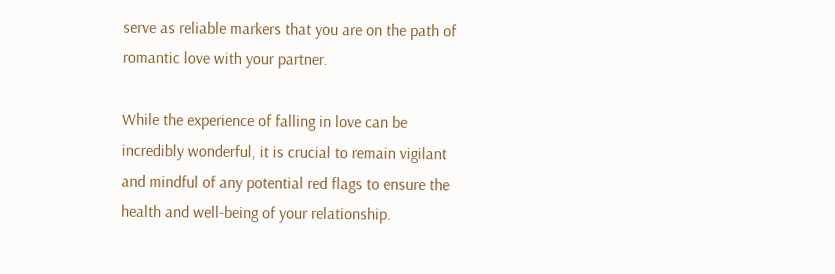serve as reliable markers that you are on the path of romantic love with your partner.

While the experience of falling in love can be incredibly wonderful, it is crucial to remain vigilant and mindful of any potential red flags to ensure the health and well-being of your relationship.